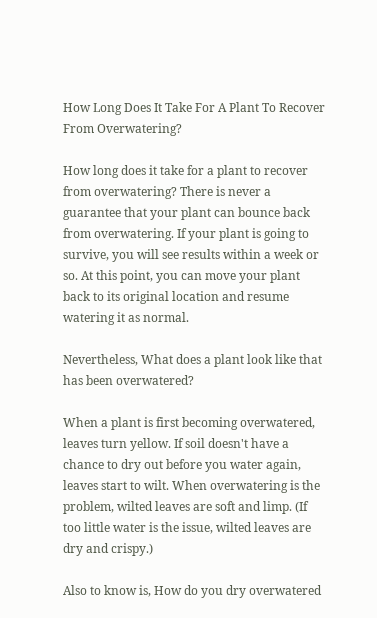How Long Does It Take For A Plant To Recover From Overwatering?

How long does it take for a plant to recover from overwatering? There is never a guarantee that your plant can bounce back from overwatering. If your plant is going to survive, you will see results within a week or so. At this point, you can move your plant back to its original location and resume watering it as normal.

Nevertheless, What does a plant look like that has been overwatered?

When a plant is first becoming overwatered, leaves turn yellow. If soil doesn't have a chance to dry out before you water again, leaves start to wilt. When overwatering is the problem, wilted leaves are soft and limp. (If too little water is the issue, wilted leaves are dry and crispy.)

Also to know is, How do you dry overwatered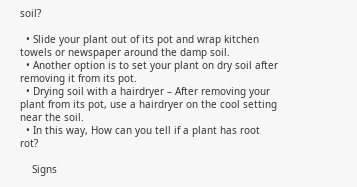soil?

  • Slide your plant out of its pot and wrap kitchen towels or newspaper around the damp soil.
  • Another option is to set your plant on dry soil after removing it from its pot.
  • Drying soil with a hairdryer – After removing your plant from its pot, use a hairdryer on the cool setting near the soil.
  • In this way, How can you tell if a plant has root rot?

    Signs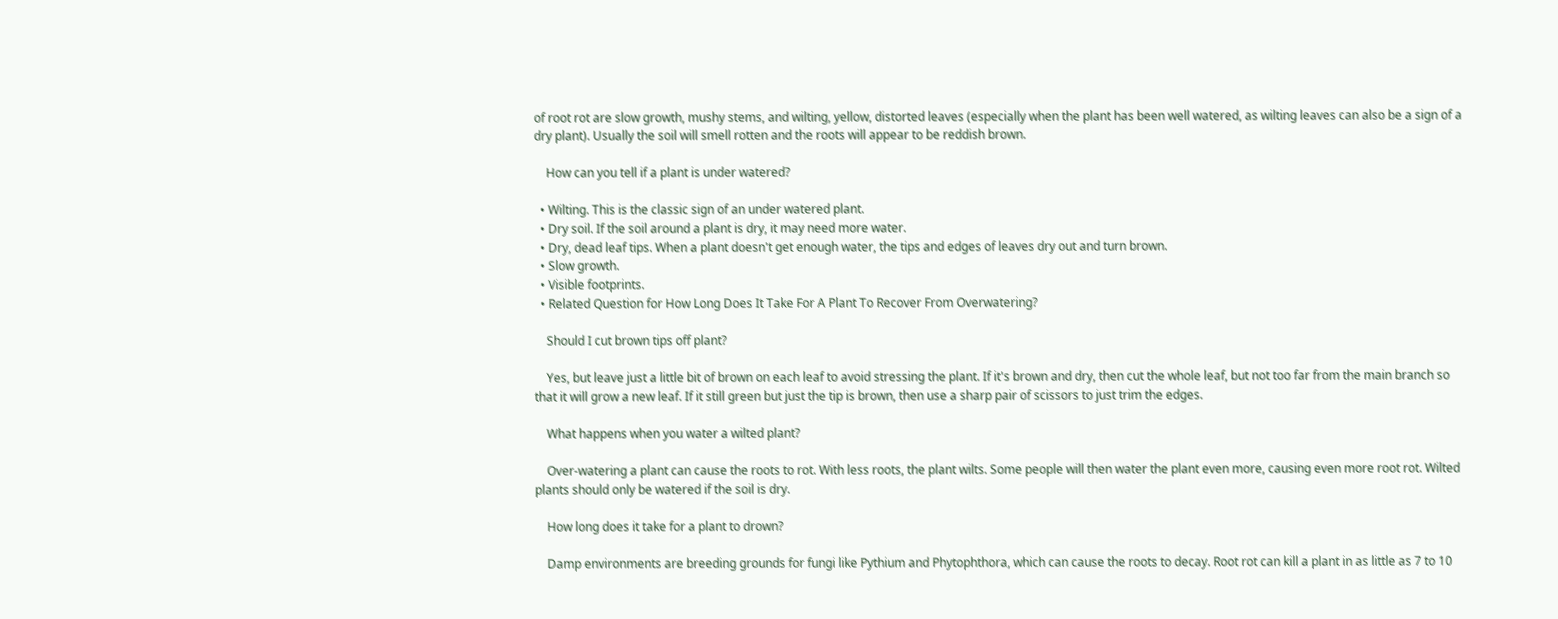of root rot are slow growth, mushy stems, and wilting, yellow, distorted leaves (especially when the plant has been well watered, as wilting leaves can also be a sign of a dry plant). Usually the soil will smell rotten and the roots will appear to be reddish brown.

    How can you tell if a plant is under watered?

  • Wilting. This is the classic sign of an under watered plant.
  • Dry soil. If the soil around a plant is dry, it may need more water.
  • Dry, dead leaf tips. When a plant doesn't get enough water, the tips and edges of leaves dry out and turn brown.
  • Slow growth.
  • Visible footprints.
  • Related Question for How Long Does It Take For A Plant To Recover From Overwatering?

    Should I cut brown tips off plant?

    Yes, but leave just a little bit of brown on each leaf to avoid stressing the plant. If it's brown and dry, then cut the whole leaf, but not too far from the main branch so that it will grow a new leaf. If it still green but just the tip is brown, then use a sharp pair of scissors to just trim the edges.

    What happens when you water a wilted plant?

    Over-watering a plant can cause the roots to rot. With less roots, the plant wilts. Some people will then water the plant even more, causing even more root rot. Wilted plants should only be watered if the soil is dry.

    How long does it take for a plant to drown?

    Damp environments are breeding grounds for fungi like Pythium and Phytophthora, which can cause the roots to decay. Root rot can kill a plant in as little as 7 to 10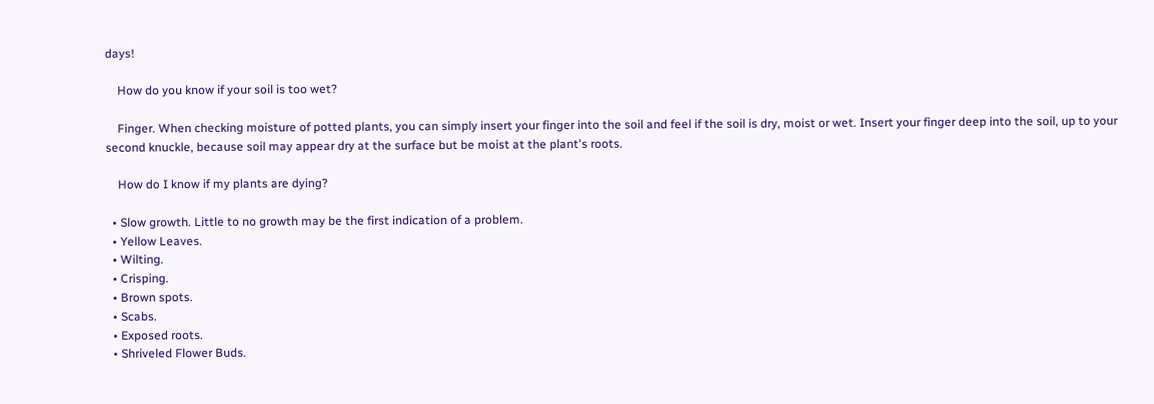days!

    How do you know if your soil is too wet?

    Finger. When checking moisture of potted plants, you can simply insert your finger into the soil and feel if the soil is dry, moist or wet. Insert your finger deep into the soil, up to your second knuckle, because soil may appear dry at the surface but be moist at the plant's roots.

    How do I know if my plants are dying?

  • Slow growth. Little to no growth may be the first indication of a problem.
  • Yellow Leaves.
  • Wilting.
  • Crisping.
  • Brown spots.
  • Scabs.
  • Exposed roots.
  • Shriveled Flower Buds.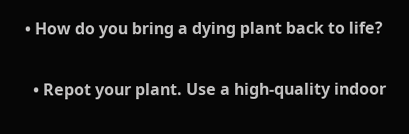• How do you bring a dying plant back to life?

  • Repot your plant. Use a high-quality indoor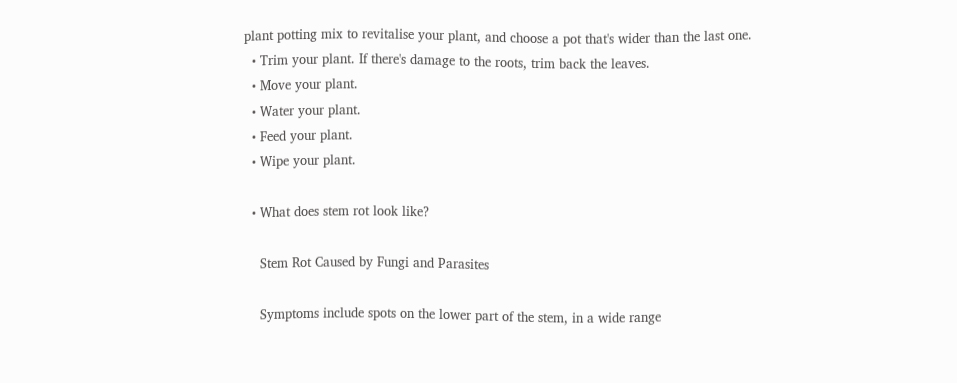plant potting mix to revitalise your plant, and choose a pot that's wider than the last one.
  • Trim your plant. If there's damage to the roots, trim back the leaves.
  • Move your plant.
  • Water your plant.
  • Feed your plant.
  • Wipe your plant.

  • What does stem rot look like?

    Stem Rot Caused by Fungi and Parasites

    Symptoms include spots on the lower part of the stem, in a wide range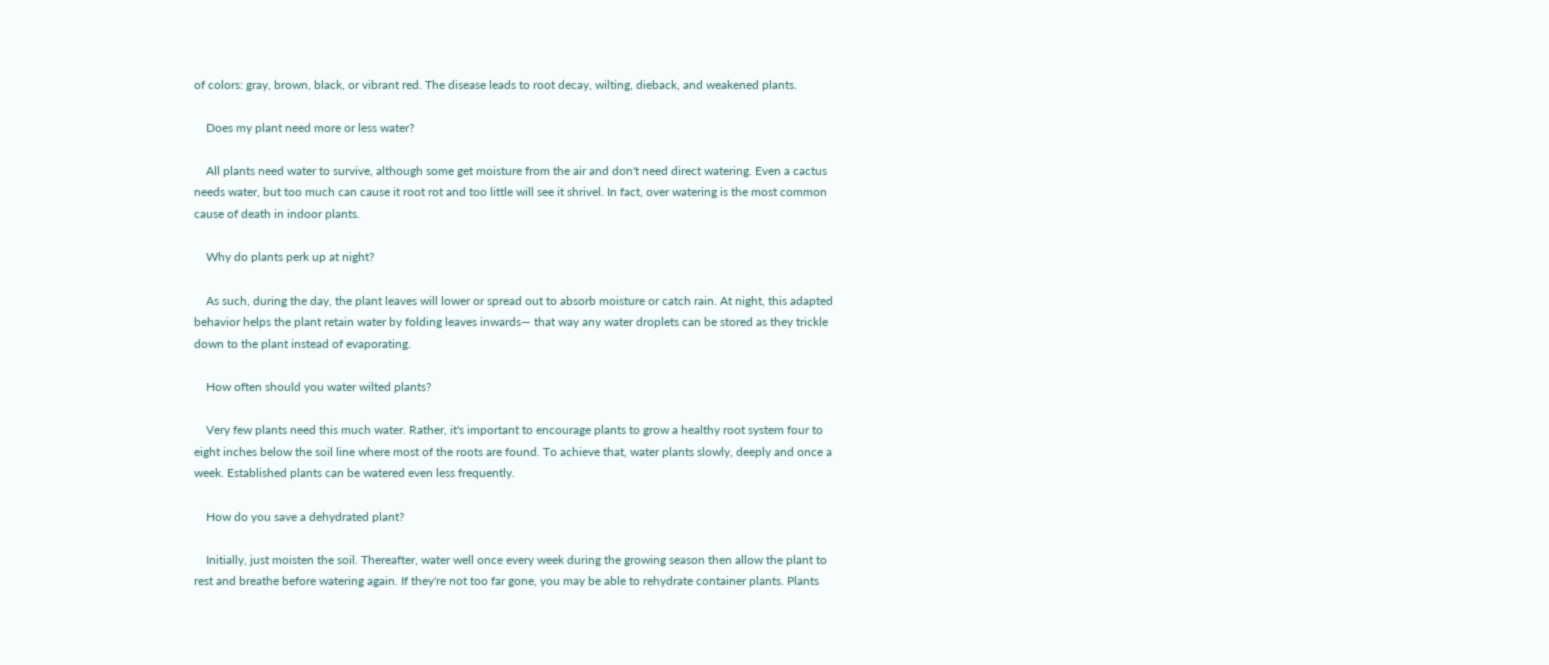of colors: gray, brown, black, or vibrant red. The disease leads to root decay, wilting, dieback, and weakened plants.

    Does my plant need more or less water?

    All plants need water to survive, although some get moisture from the air and don't need direct watering. Even a cactus needs water, but too much can cause it root rot and too little will see it shrivel. In fact, over watering is the most common cause of death in indoor plants.

    Why do plants perk up at night?

    As such, during the day, the plant leaves will lower or spread out to absorb moisture or catch rain. At night, this adapted behavior helps the plant retain water by folding leaves inwards— that way any water droplets can be stored as they trickle down to the plant instead of evaporating.

    How often should you water wilted plants?

    Very few plants need this much water. Rather, it's important to encourage plants to grow a healthy root system four to eight inches below the soil line where most of the roots are found. To achieve that, water plants slowly, deeply and once a week. Established plants can be watered even less frequently.

    How do you save a dehydrated plant?

    Initially, just moisten the soil. Thereafter, water well once every week during the growing season then allow the plant to rest and breathe before watering again. If they're not too far gone, you may be able to rehydrate container plants. Plants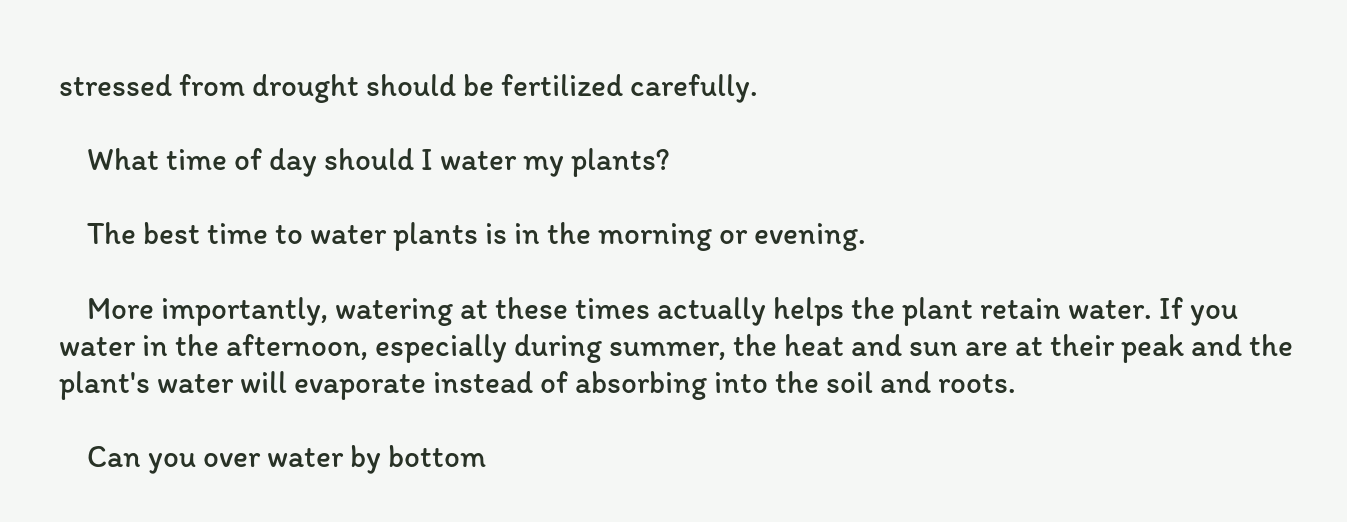stressed from drought should be fertilized carefully.

    What time of day should I water my plants?

    The best time to water plants is in the morning or evening.

    More importantly, watering at these times actually helps the plant retain water. If you water in the afternoon, especially during summer, the heat and sun are at their peak and the plant's water will evaporate instead of absorbing into the soil and roots.

    Can you over water by bottom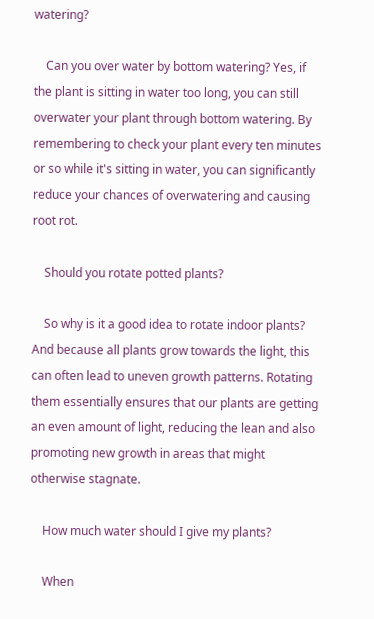watering?

    Can you over water by bottom watering? Yes, if the plant is sitting in water too long, you can still overwater your plant through bottom watering. By remembering to check your plant every ten minutes or so while it's sitting in water, you can significantly reduce your chances of overwatering and causing root rot.

    Should you rotate potted plants?

    So why is it a good idea to rotate indoor plants? And because all plants grow towards the light, this can often lead to uneven growth patterns. Rotating them essentially ensures that our plants are getting an even amount of light, reducing the lean and also promoting new growth in areas that might otherwise stagnate.

    How much water should I give my plants?

    When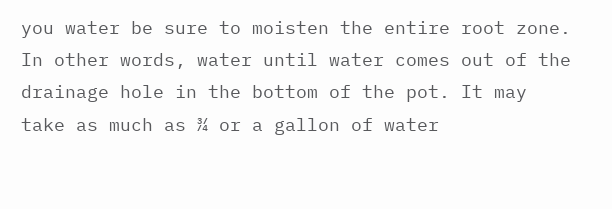you water be sure to moisten the entire root zone. In other words, water until water comes out of the drainage hole in the bottom of the pot. It may take as much as ¾ or a gallon of water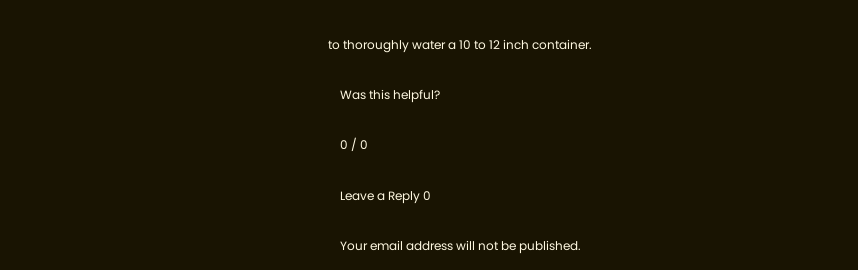to thoroughly water a 10 to 12 inch container.

    Was this helpful?

    0 / 0

    Leave a Reply 0

    Your email address will not be published.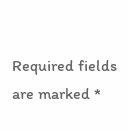Required fields are marked *